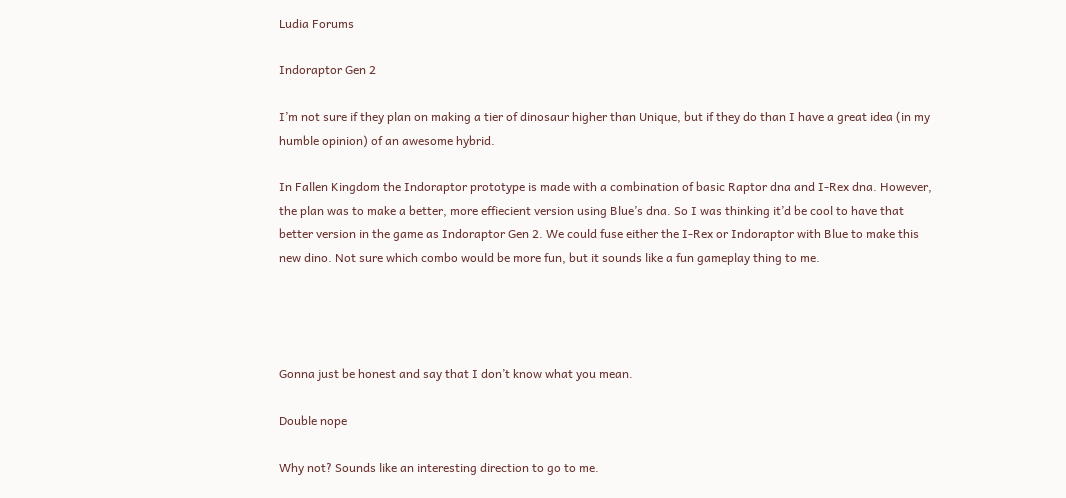Ludia Forums

Indoraptor Gen 2

I’m not sure if they plan on making a tier of dinosaur higher than Unique, but if they do than I have a great idea (in my humble opinion) of an awesome hybrid.

In Fallen Kingdom the Indoraptor prototype is made with a combination of basic Raptor dna and I-Rex dna. However, the plan was to make a better, more effiecient version using Blue’s dna. So I was thinking it’d be cool to have that better version in the game as Indoraptor Gen 2. We could fuse either the I-Rex or Indoraptor with Blue to make this new dino. Not sure which combo would be more fun, but it sounds like a fun gameplay thing to me.




Gonna just be honest and say that I don’t know what you mean.

Double nope

Why not? Sounds like an interesting direction to go to me.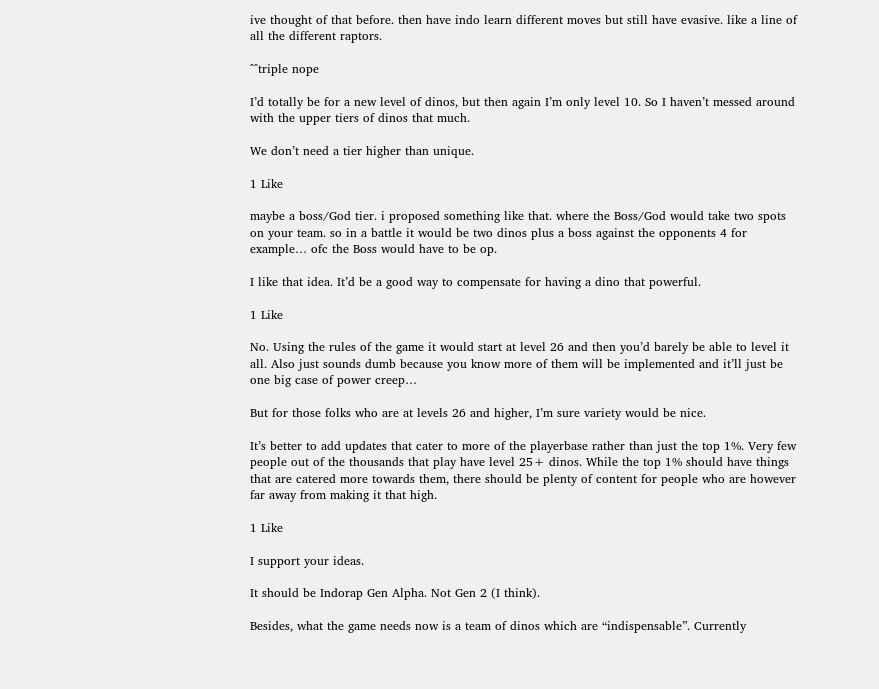ive thought of that before. then have indo learn different moves but still have evasive. like a line of all the different raptors.

^^triple nope

I’d totally be for a new level of dinos, but then again I’m only level 10. So I haven’t messed around with the upper tiers of dinos that much.

We don’t need a tier higher than unique.

1 Like

maybe a boss/God tier. i proposed something like that. where the Boss/God would take two spots on your team. so in a battle it would be two dinos plus a boss against the opponents 4 for example… ofc the Boss would have to be op.

I like that idea. It’d be a good way to compensate for having a dino that powerful.

1 Like

No. Using the rules of the game it would start at level 26 and then you’d barely be able to level it all. Also just sounds dumb because you know more of them will be implemented and it’ll just be one big case of power creep…

But for those folks who are at levels 26 and higher, I’m sure variety would be nice.

It’s better to add updates that cater to more of the playerbase rather than just the top 1%. Very few people out of the thousands that play have level 25+ dinos. While the top 1% should have things that are catered more towards them, there should be plenty of content for people who are however far away from making it that high.

1 Like

I support your ideas.

It should be Indorap Gen Alpha. Not Gen 2 (I think).

Besides, what the game needs now is a team of dinos which are “indispensable”. Currently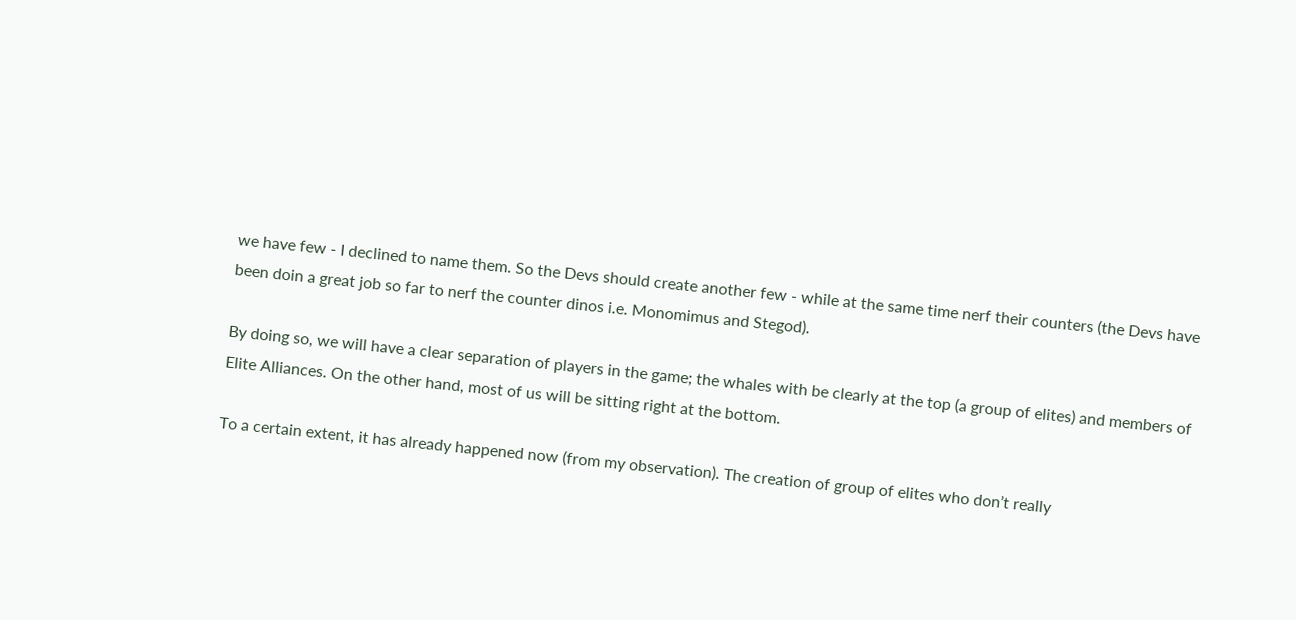we have few - I declined to name them. So the Devs should create another few - while at the same time nerf their counters (the Devs have been doin a great job so far to nerf the counter dinos i.e. Monomimus and Stegod).

By doing so, we will have a clear separation of players in the game; the whales with be clearly at the top (a group of elites) and members of Elite Alliances. On the other hand, most of us will be sitting right at the bottom.

To a certain extent, it has already happened now (from my observation). The creation of group of elites who don’t really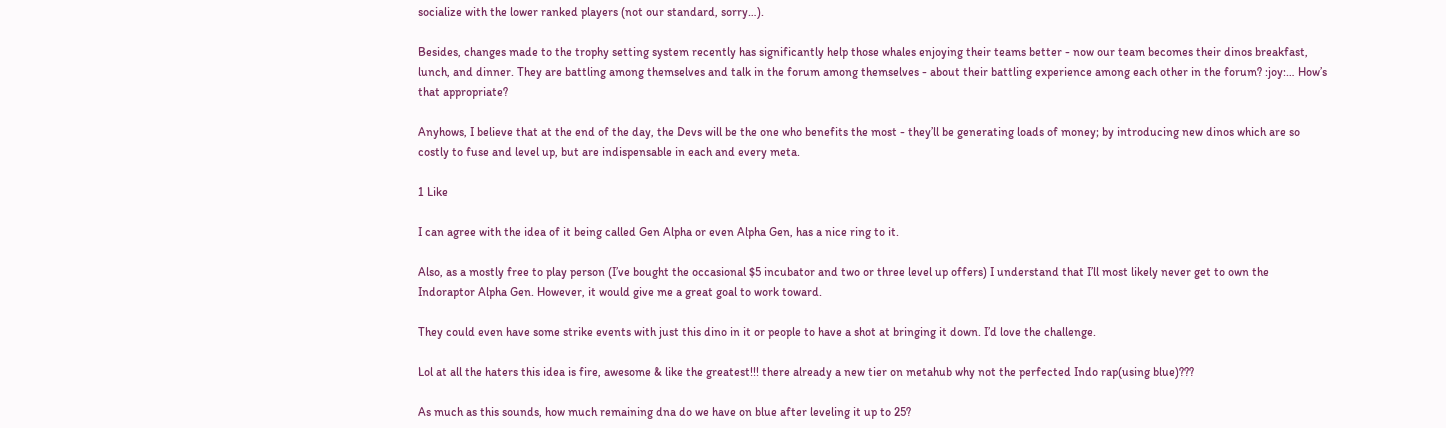socialize with the lower ranked players (not our standard, sorry…).

Besides, changes made to the trophy setting system recently has significantly help those whales enjoying their teams better - now our team becomes their dinos breakfast, lunch, and dinner. They are battling among themselves and talk in the forum among themselves - about their battling experience among each other in the forum? :joy:… How’s that appropriate?

Anyhows, I believe that at the end of the day, the Devs will be the one who benefits the most - they’ll be generating loads of money; by introducing new dinos which are so costly to fuse and level up, but are indispensable in each and every meta.

1 Like

I can agree with the idea of it being called Gen Alpha or even Alpha Gen, has a nice ring to it.

Also, as a mostly free to play person (I’ve bought the occasional $5 incubator and two or three level up offers) I understand that I’ll most likely never get to own the Indoraptor Alpha Gen. However, it would give me a great goal to work toward.

They could even have some strike events with just this dino in it or people to have a shot at bringing it down. I’d love the challenge.

Lol at all the haters this idea is fire, awesome & like the greatest!!! there already a new tier on metahub why not the perfected Indo rap(using blue)???

As much as this sounds, how much remaining dna do we have on blue after leveling it up to 25?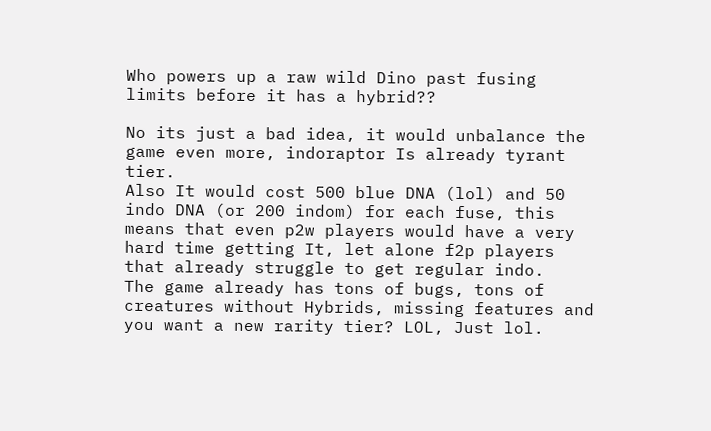Who powers up a raw wild Dino past fusing limits before it has a hybrid??

No its just a bad idea, it would unbalance the game even more, indoraptor Is already tyrant tier.
Also It would cost 500 blue DNA (lol) and 50 indo DNA (or 200 indom) for each fuse, this means that even p2w players would have a very hard time getting It, let alone f2p players that already struggle to get regular indo.
The game already has tons of bugs, tons of creatures without Hybrids, missing features and you want a new rarity tier? LOL, Just lol.